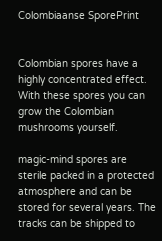Colombiaanse SporePrint


Colombian spores have a highly concentrated effect. With these spores you can grow the Colombian mushrooms yourself.

magic-mind spores are sterile packed in a protected atmosphere and can be stored for several years. The tracks can be shipped to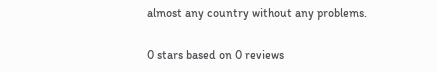almost any country without any problems.

0 stars based on 0 reviews